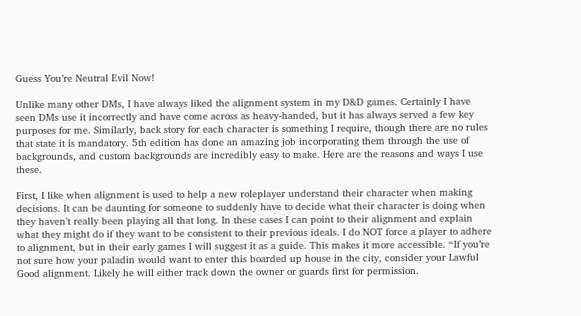Guess You’re Neutral Evil Now!

Unlike many other DMs, I have always liked the alignment system in my D&D games. Certainly I have seen DMs use it incorrectly and have come across as heavy-handed, but it has always served a few key purposes for me. Similarly, back story for each character is something I require, though there are no rules that state it is mandatory. 5th edition has done an amazing job incorporating them through the use of backgrounds, and custom backgrounds are incredibly easy to make. Here are the reasons and ways I use these.

First, I like when alignment is used to help a new roleplayer understand their character when making decisions. It can be daunting for someone to suddenly have to decide what their character is doing when they haven’t really been playing all that long. In these cases I can point to their alignment and explain what they might do if they want to be consistent to their previous ideals. I do NOT force a player to adhere to alignment, but in their early games I will suggest it as a guide. This makes it more accessible. “If you’re not sure how your paladin would want to enter this boarded up house in the city, consider your Lawful Good alignment. Likely he will either track down the owner or guards first for permission.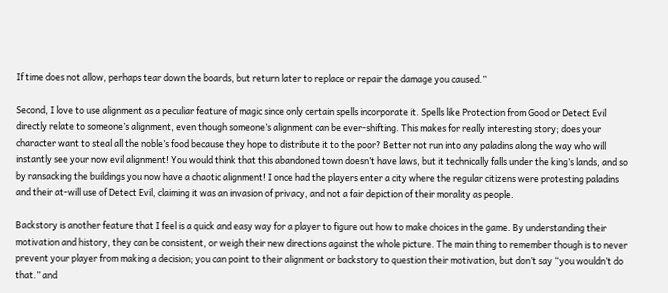If time does not allow, perhaps tear down the boards, but return later to replace or repair the damage you caused.”

Second, I love to use alignment as a peculiar feature of magic since only certain spells incorporate it. Spells like Protection from Good or Detect Evil directly relate to someone’s alignment, even though someone’s alignment can be ever-shifting. This makes for really interesting story; does your character want to steal all the noble’s food because they hope to distribute it to the poor? Better not run into any paladins along the way who will instantly see your now evil alignment! You would think that this abandoned town doesn’t have laws, but it technically falls under the king’s lands, and so by ransacking the buildings you now have a chaotic alignment! I once had the players enter a city where the regular citizens were protesting paladins and their at-will use of Detect Evil, claiming it was an invasion of privacy, and not a fair depiction of their morality as people.

Backstory is another feature that I feel is a quick and easy way for a player to figure out how to make choices in the game. By understanding their motivation and history, they can be consistent, or weigh their new directions against the whole picture. The main thing to remember though is to never prevent your player from making a decision; you can point to their alignment or backstory to question their motivation, but don’t say “you wouldn’t do that.” and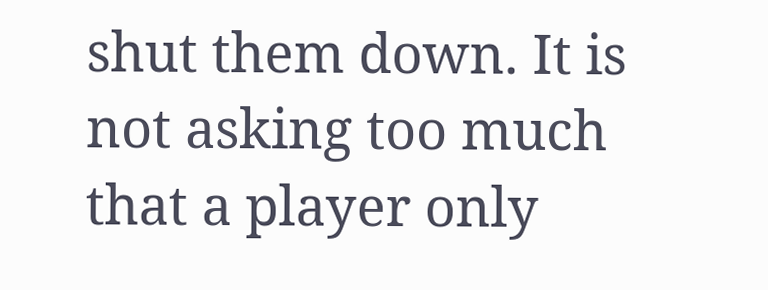shut them down. It is not asking too much that a player only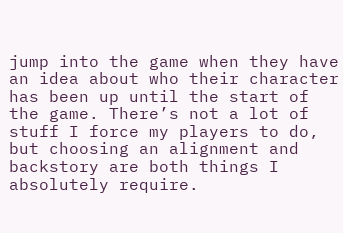jump into the game when they have an idea about who their character has been up until the start of the game. There’s not a lot of stuff I force my players to do, but choosing an alignment and backstory are both things I absolutely require.